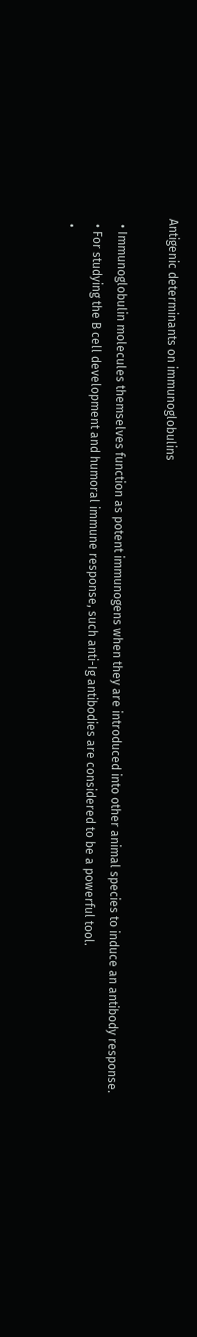Antigenic determinants on immunoglobulins

  • Immunoglobulin molecules themselves function as potent immunogens when they are introduced into other animal species to induce an antibody response.
  • For studying the B cell development and humoral immune response, such anti-Ig antibodies are considered to be a powerful tool.
  •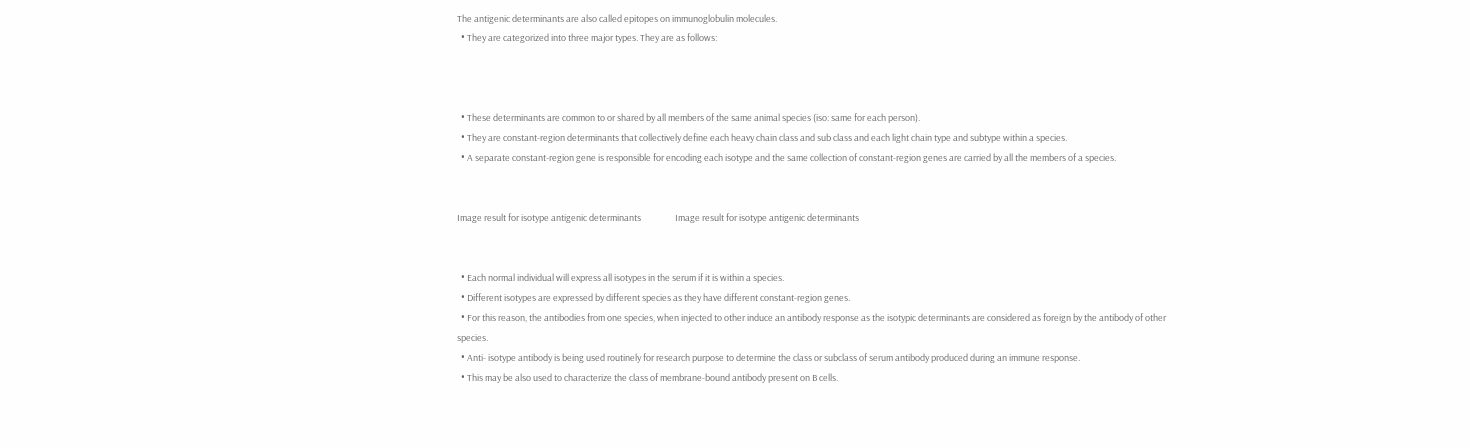The antigenic determinants are also called epitopes on immunoglobulin molecules.
  • They are categorized into three major types. They are as follows:



  • These determinants are common to or shared by all members of the same animal species (iso: same for each person).
  • They are constant-region determinants that collectively define each heavy chain class and sub class and each light chain type and subtype within a species.
  • A separate constant-region gene is responsible for encoding each isotype and the same collection of constant-region genes are carried by all the members of a species.


Image result for isotype antigenic determinants                 Image result for isotype antigenic determinants


  • Each normal individual will express all isotypes in the serum if it is within a species.
  • Different isotypes are expressed by different species as they have different constant-region genes.
  • For this reason, the antibodies from one species, when injected to other induce an antibody response as the isotypic determinants are considered as foreign by the antibody of other species.
  • Anti- isotype antibody is being used routinely for research purpose to determine the class or subclass of serum antibody produced during an immune response.
  • This may be also used to characterize the class of membrane-bound antibody present on B cells.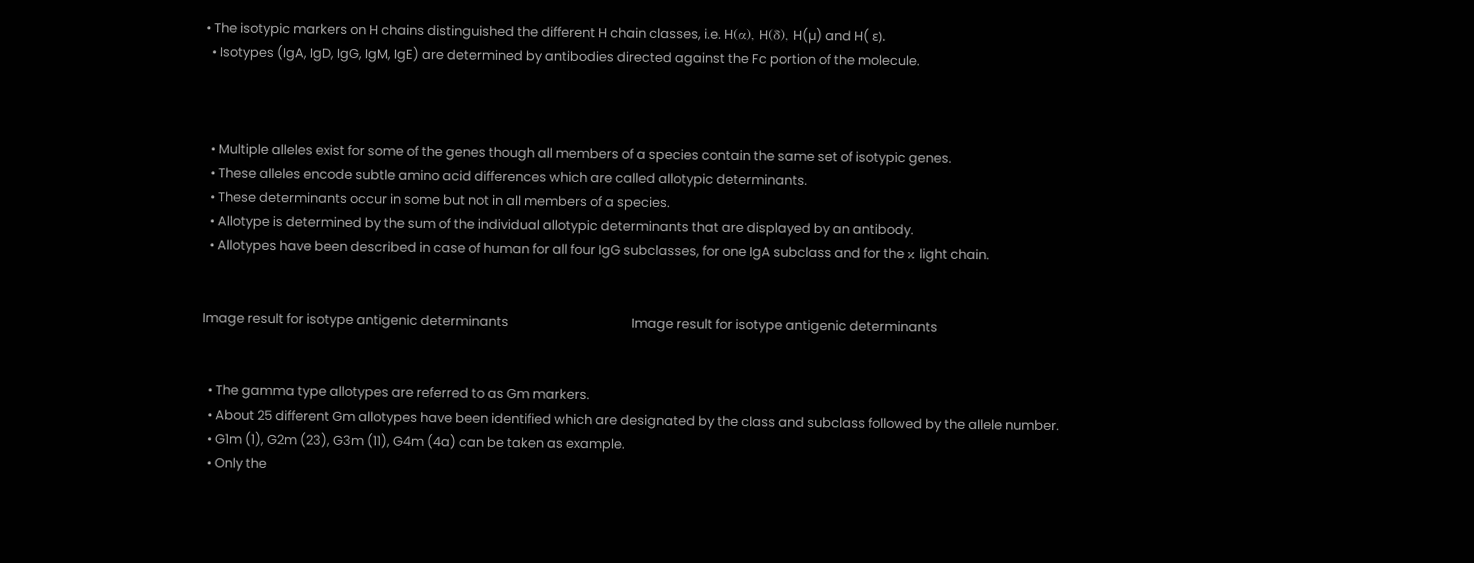• The isotypic markers on H chains distinguished the different H chain classes, i.e. H(α), H(δ), H(µ) and H( ɛ).
  • Isotypes (IgA, IgD, IgG, IgM, IgE) are determined by antibodies directed against the Fc portion of the molecule.



  • Multiple alleles exist for some of the genes though all members of a species contain the same set of isotypic genes.
  • These alleles encode subtle amino acid differences which are called allotypic determinants.
  • These determinants occur in some but not in all members of a species.
  • Allotype is determined by the sum of the individual allotypic determinants that are displayed by an antibody.
  • Allotypes have been described in case of human for all four IgG subclasses, for one IgA subclass and for the κ light chain.


Image result for isotype antigenic determinants                                         Image result for isotype antigenic determinants


  • The gamma type allotypes are referred to as Gm markers.
  • About 25 different Gm allotypes have been identified which are designated by the class and subclass followed by the allele number.
  • G1m (1), G2m (23), G3m (11), G4m (4a) can be taken as example.
  • Only the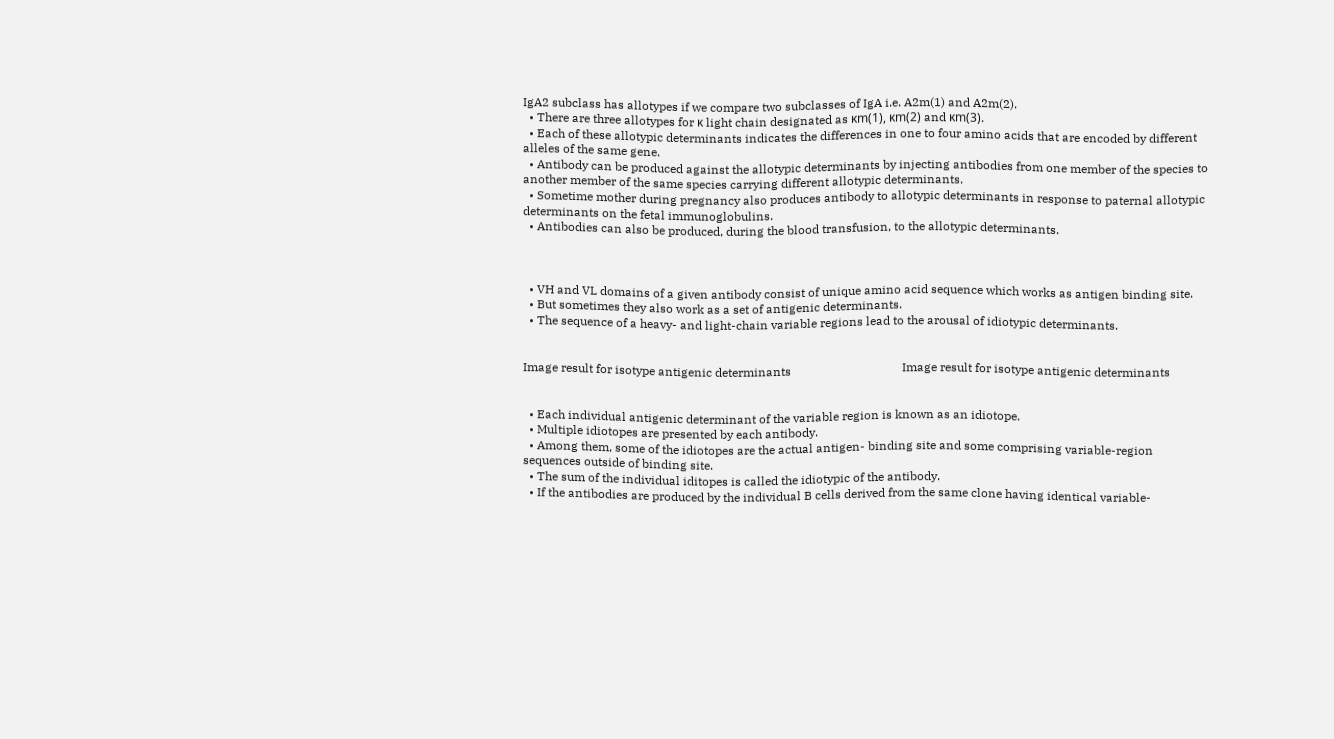IgA2 subclass has allotypes if we compare two subclasses of IgA i.e. A2m(1) and A2m(2).
  • There are three allotypes for κ light chain designated as κm(1), κm(2) and κm(3).
  • Each of these allotypic determinants indicates the differences in one to four amino acids that are encoded by different alleles of the same gene.
  • Antibody can be produced against the allotypic determinants by injecting antibodies from one member of the species to another member of the same species carrying different allotypic determinants.
  • Sometime mother during pregnancy also produces antibody to allotypic determinants in response to paternal allotypic determinants on the fetal immunoglobulins.
  • Antibodies can also be produced, during the blood transfusion, to the allotypic determinants.



  • VH and VL domains of a given antibody consist of unique amino acid sequence which works as antigen binding site.
  • But sometimes they also work as a set of antigenic determinants.
  • The sequence of a heavy- and light-chain variable regions lead to the arousal of idiotypic determinants.


Image result for isotype antigenic determinants                                     Image result for isotype antigenic determinants


  • Each individual antigenic determinant of the variable region is known as an idiotope.
  • Multiple idiotopes are presented by each antibody.
  • Among them, some of the idiotopes are the actual antigen- binding site and some comprising variable-region sequences outside of binding site.
  • The sum of the individual iditopes is called the idiotypic of the antibody.
  • If the antibodies are produced by the individual B cells derived from the same clone having identical variable-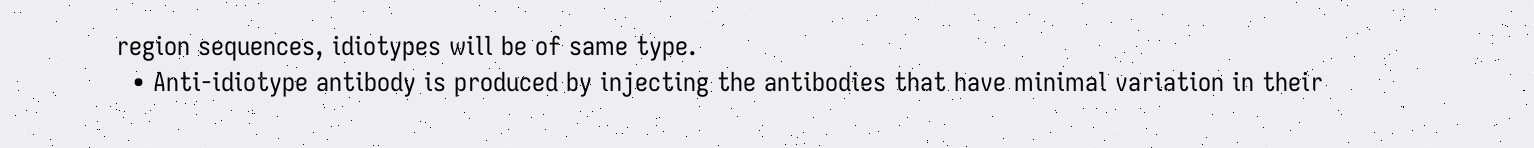region sequences, idiotypes will be of same type.
  • Anti-idiotype antibody is produced by injecting the antibodies that have minimal variation in their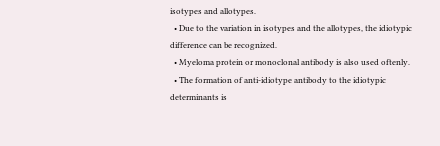isotypes and allotypes.
  • Due to the variation in isotypes and the allotypes, the idiotypic difference can be recognized.
  • Myeloma protein or monoclonal antibody is also used oftenly.
  • The formation of anti-idiotype antibody to the idiotypic determinants is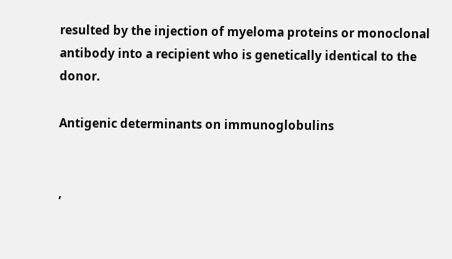resulted by the injection of myeloma proteins or monoclonal antibody into a recipient who is genetically identical to the donor.

Antigenic determinants on immunoglobulins


,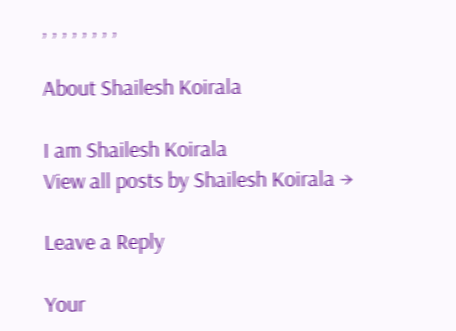, , , , , , , ,

About Shailesh Koirala

I am Shailesh Koirala
View all posts by Shailesh Koirala →

Leave a Reply

Your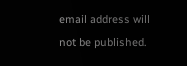email address will not be published.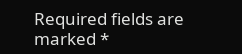Required fields are marked *